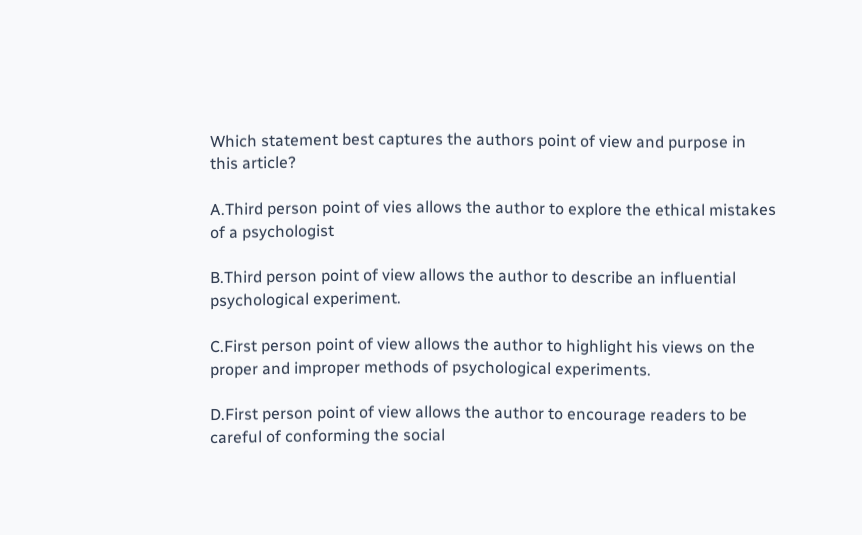Which statement best captures the authors point of view and purpose in this article?

A.Third person point of vies allows the author to explore the ethical mistakes of a psychologist

B.Third person point of view allows the author to describe an influential psychological experiment.

C.First person point of view allows the author to highlight his views on the proper and improper methods of psychological experiments.

D.First person point of view allows the author to encourage readers to be careful of conforming the social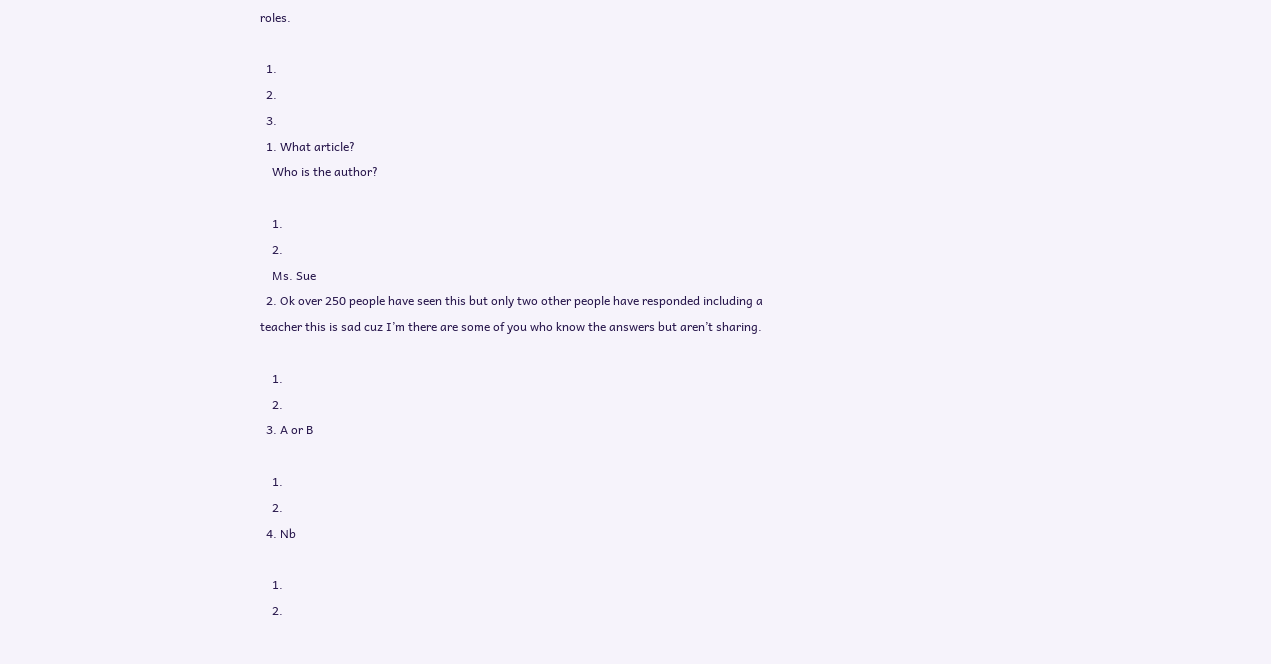roles.

  1.
  2.
  3.
  1. What article?
    Who is the author?

    1.
    2.
    Ms. Sue
  2. Ok over 250 people have seen this but only two other people have responded including a teacher this is sad cuz I’m there are some of you who know the answers but aren’t sharing.

    1.
    2.
  3. A or B

    1.
    2.
  4. Nb

    1.
    2.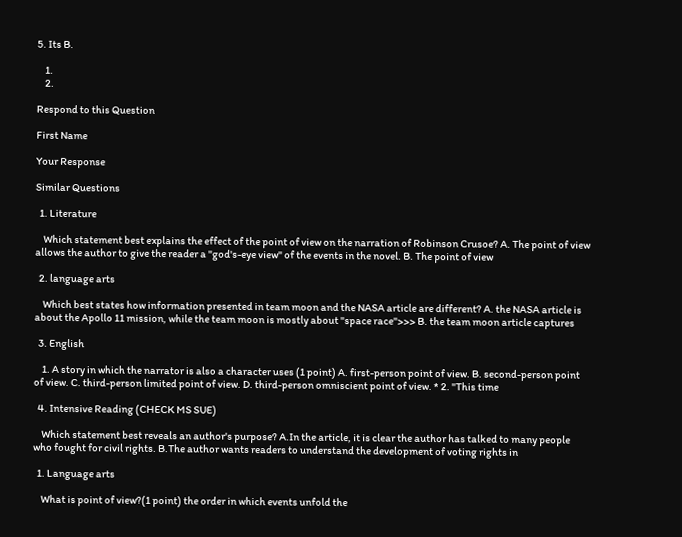5. Its B.

    1.
    2.

Respond to this Question

First Name

Your Response

Similar Questions

  1. Literature

    Which statement best explains the effect of the point of view on the narration of Robinson Crusoe? A. The point of view allows the author to give the reader a "god's-eye view" of the events in the novel. B. The point of view

  2. language arts

    Which best states how information presented in team moon and the NASA article are different? A. the NASA article is about the Apollo 11 mission, while the team moon is mostly about "space race">>> B. the team moon article captures

  3. English

    1. A story in which the narrator is also a character uses (1 point) A. first-person point of view. B. second-person point of view. C. third-person limited point of view. D. third-person omniscient point of view. * 2. "This time

  4. Intensive Reading (CHECK MS SUE)

    Which statement best reveals an author's purpose? A.In the article, it is clear the author has talked to many people who fought for civil rights. B.The author wants readers to understand the development of voting rights in

  1. Language arts

    What is point of view?(1 point) the order in which events unfold the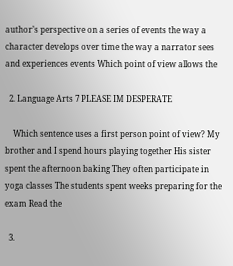author’s perspective on a series of events the way a character develops over time the way a narrator sees and experiences events Which point of view allows the

  2. Language Arts 7 PLEASE IM DESPERATE

    Which sentence uses a first person point of view? My brother and I spend hours playing together His sister spent the afternoon baking They often participate in yoga classes The students spent weeks preparing for the exam Read the

  3.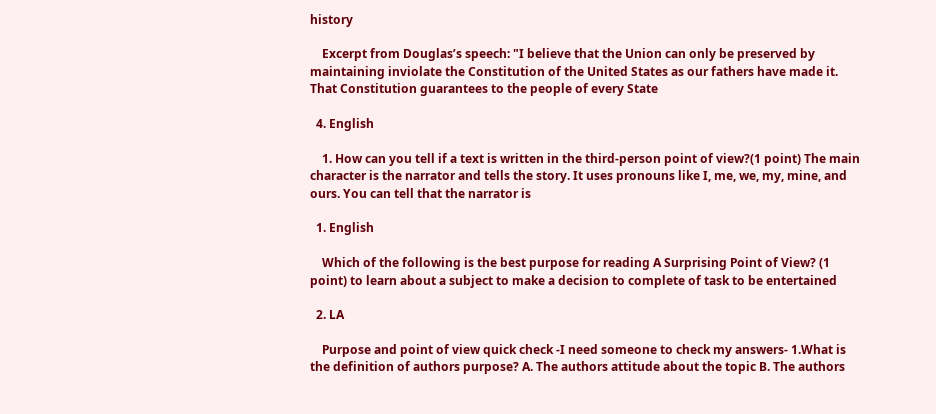history

    Excerpt from Douglas’s speech: "I believe that the Union can only be preserved by maintaining inviolate the Constitution of the United States as our fathers have made it. That Constitution guarantees to the people of every State

  4. English

    1. How can you tell if a text is written in the third-person point of view?(1 point) The main character is the narrator and tells the story. It uses pronouns like I, me, we, my, mine, and ours. You can tell that the narrator is

  1. English

    Which of the following is the best purpose for reading A Surprising Point of View? (1 point) to learn about a subject to make a decision to complete of task to be entertained

  2. LA

    Purpose and point of view quick check -I need someone to check my answers- 1.What is the definition of authors purpose? A. The authors attitude about the topic B. The authors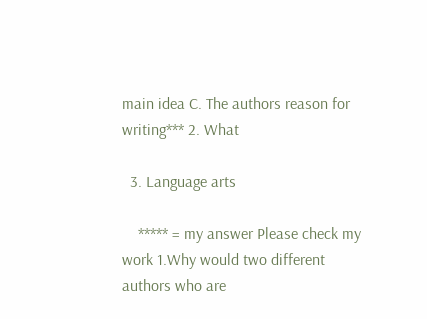main idea C. The authors reason for writing*** 2. What

  3. Language arts

    ***** = my answer Please check my work 1.Why would two different authors who are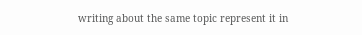writing about the same topic represent it in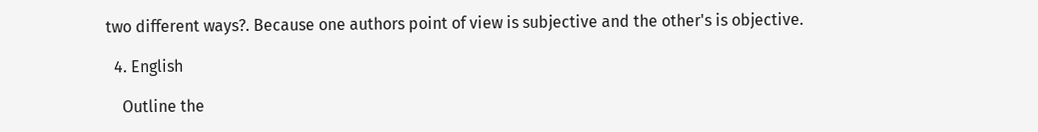two different ways?. Because one authors point of view is subjective and the other's is objective.

  4. English

    Outline the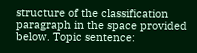structure of the classification paragraph in the space provided below. Topic sentence: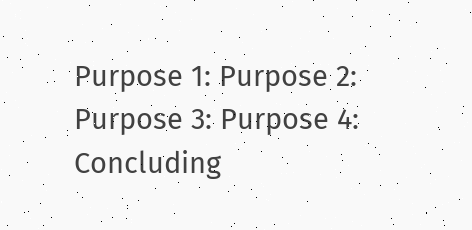Purpose 1: Purpose 2: Purpose 3: Purpose 4: Concluding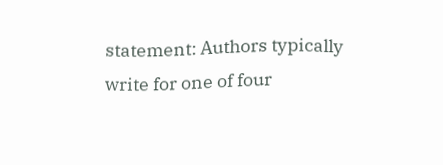statement: Authors typically write for one of four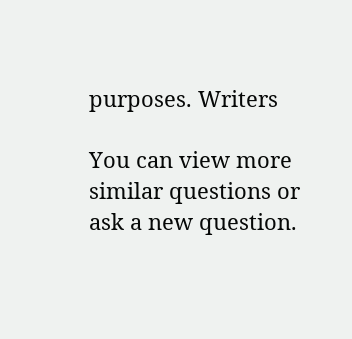purposes. Writers

You can view more similar questions or ask a new question.